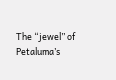The “jewel” of Petaluma’s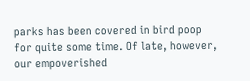parks has been covered in bird poop for quite some time. Of late, however, our empoverished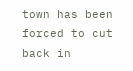town has been forced to cut back in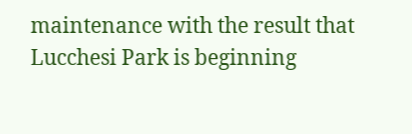maintenance with the result that Lucchesi Park is beginning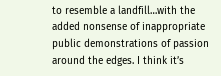to resemble a landfill…with the added nonsense of inappropriate public demonstrations of passion around the edges. I think it’s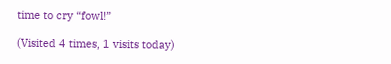time to cry “fowl!”

(Visited 4 times, 1 visits today)